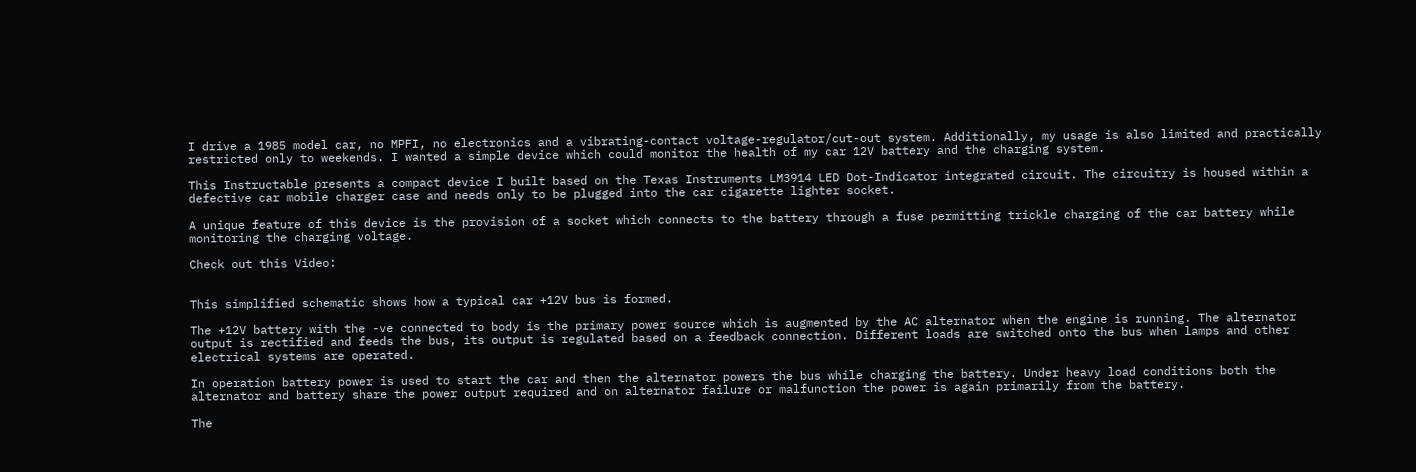I drive a 1985 model car, no MPFI, no electronics and a vibrating-contact voltage-regulator/cut-out system. Additionally, my usage is also limited and practically restricted only to weekends. I wanted a simple device which could monitor the health of my car 12V battery and the charging system.

This Instructable presents a compact device I built based on the Texas Instruments LM3914 LED Dot-Indicator integrated circuit. The circuitry is housed within a defective car mobile charger case and needs only to be plugged into the car cigarette lighter socket.

A unique feature of this device is the provision of a socket which connects to the battery through a fuse permitting trickle charging of the car battery while monitoring the charging voltage.

Check out this Video:


This simplified schematic shows how a typical car +12V bus is formed.

The +12V battery with the -ve connected to body is the primary power source which is augmented by the AC alternator when the engine is running. The alternator output is rectified and feeds the bus, its output is regulated based on a feedback connection. Different loads are switched onto the bus when lamps and other electrical systems are operated.

In operation battery power is used to start the car and then the alternator powers the bus while charging the battery. Under heavy load conditions both the alternator and battery share the power output required and on alternator failure or malfunction the power is again primarily from the battery.

The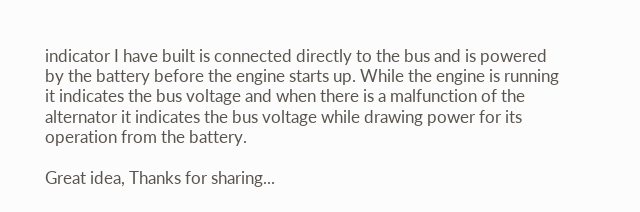indicator I have built is connected directly to the bus and is powered by the battery before the engine starts up. While the engine is running it indicates the bus voltage and when there is a malfunction of the alternator it indicates the bus voltage while drawing power for its operation from the battery.

Great idea, Thanks for sharing...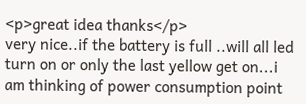<p>great idea thanks</p>
very nice..if the battery is full ..will all led turn on or only the last yellow get on...i am thinking of power consumption point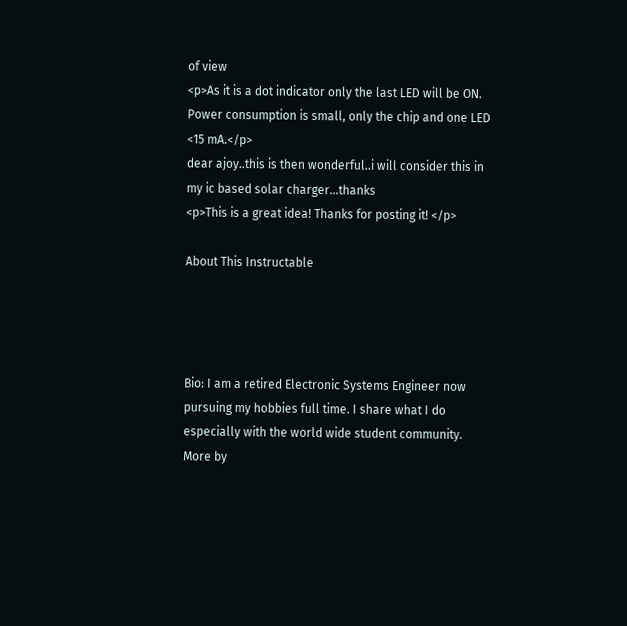of view
<p>As it is a dot indicator only the last LED will be ON. Power consumption is small, only the chip and one LED <15 mA.</p>
dear ajoy..this is then wonderful..i will consider this in my ic based solar charger...thanks
<p>This is a great idea! Thanks for posting it! </p>

About This Instructable




Bio: I am a retired Electronic Systems Engineer now pursuing my hobbies full time. I share what I do especially with the world wide student community.
More by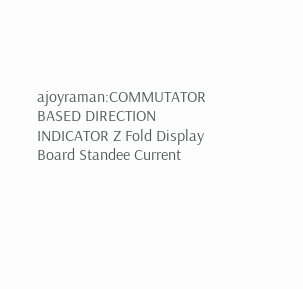ajoyraman:COMMUTATOR BASED DIRECTION INDICATOR Z Fold Display Board Standee Current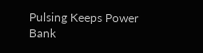Pulsing Keeps Power Bank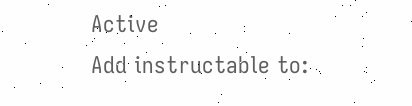Active
Add instructable to: